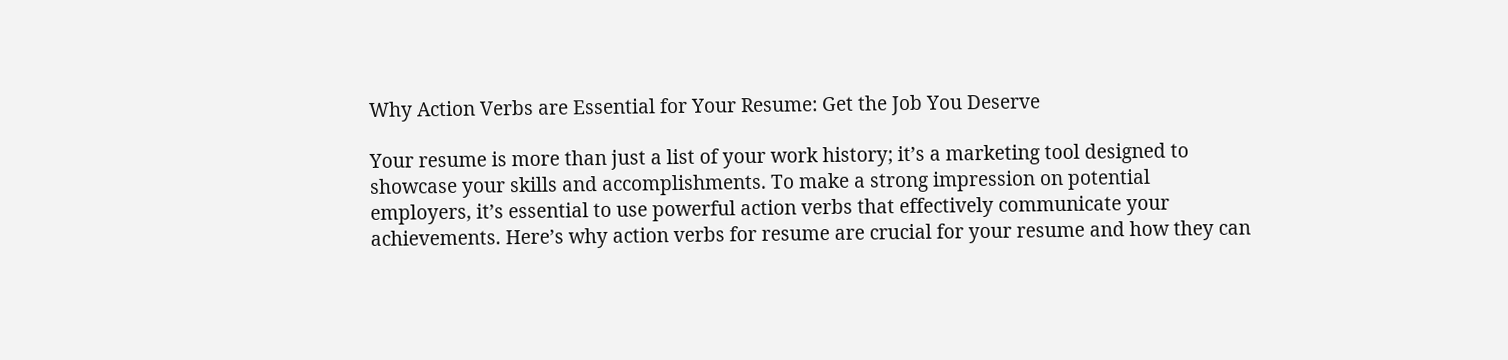Why Action Verbs are Essential for Your Resume: Get the Job You Deserve

Your resume is more than just a list of your work history; it’s a marketing tool designed to showcase your skills and accomplishments. To make a strong impression on potential employers, it’s essential to use powerful action verbs that effectively communicate your achievements. Here’s why action verbs for resume are crucial for your resume and how they can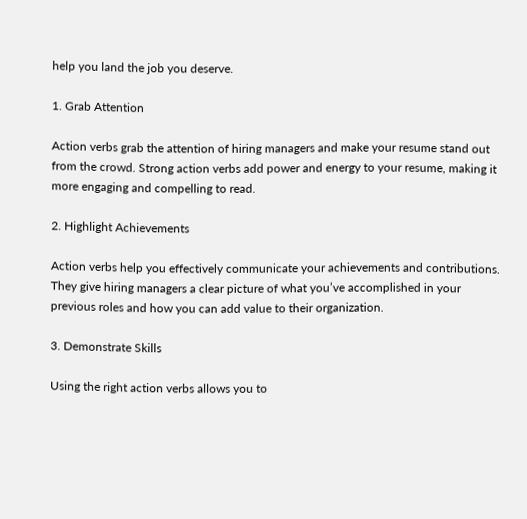help you land the job you deserve.

1. Grab Attention

Action verbs grab the attention of hiring managers and make your resume stand out from the crowd. Strong action verbs add power and energy to your resume, making it more engaging and compelling to read.

2. Highlight Achievements

Action verbs help you effectively communicate your achievements and contributions. They give hiring managers a clear picture of what you’ve accomplished in your previous roles and how you can add value to their organization.

3. Demonstrate Skills

Using the right action verbs allows you to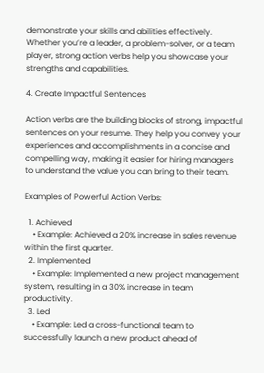demonstrate your skills and abilities effectively. Whether you’re a leader, a problem-solver, or a team player, strong action verbs help you showcase your strengths and capabilities.

4. Create Impactful Sentences

Action verbs are the building blocks of strong, impactful sentences on your resume. They help you convey your experiences and accomplishments in a concise and compelling way, making it easier for hiring managers to understand the value you can bring to their team.

Examples of Powerful Action Verbs:

  1. Achieved
    • Example: Achieved a 20% increase in sales revenue within the first quarter.
  2. Implemented
    • Example: Implemented a new project management system, resulting in a 30% increase in team productivity.
  3. Led
    • Example: Led a cross-functional team to successfully launch a new product ahead of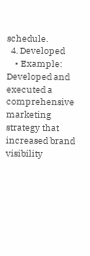schedule.
  4. Developed
    • Example: Developed and executed a comprehensive marketing strategy that increased brand visibility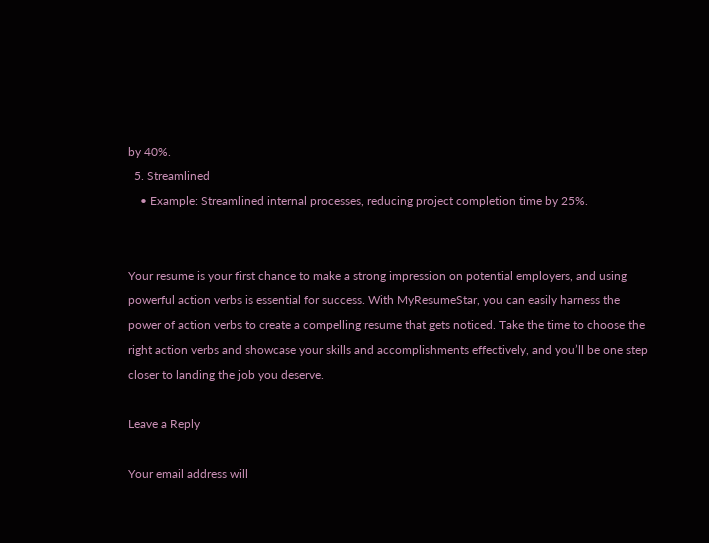by 40%.
  5. Streamlined
    • Example: Streamlined internal processes, reducing project completion time by 25%.


Your resume is your first chance to make a strong impression on potential employers, and using powerful action verbs is essential for success. With MyResumeStar, you can easily harness the power of action verbs to create a compelling resume that gets noticed. Take the time to choose the right action verbs and showcase your skills and accomplishments effectively, and you’ll be one step closer to landing the job you deserve.

Leave a Reply

Your email address will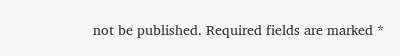not be published. Required fields are marked *